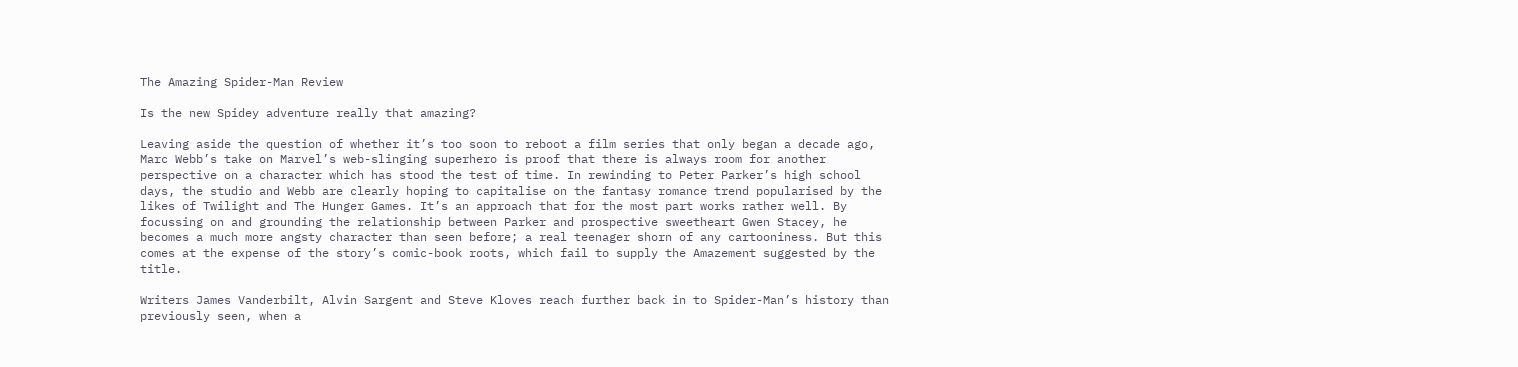The Amazing Spider-Man Review

Is the new Spidey adventure really that amazing?

Leaving aside the question of whether it’s too soon to reboot a film series that only began a decade ago, Marc Webb’s take on Marvel’s web-slinging superhero is proof that there is always room for another perspective on a character which has stood the test of time. In rewinding to Peter Parker’s high school days, the studio and Webb are clearly hoping to capitalise on the fantasy romance trend popularised by the likes of Twilight and The Hunger Games. It’s an approach that for the most part works rather well. By focussing on and grounding the relationship between Parker and prospective sweetheart Gwen Stacey, he becomes a much more angsty character than seen before; a real teenager shorn of any cartooniness. But this comes at the expense of the story’s comic-book roots, which fail to supply the Amazement suggested by the title.

Writers James Vanderbilt, Alvin Sargent and Steve Kloves reach further back in to Spider-Man’s history than previously seen, when a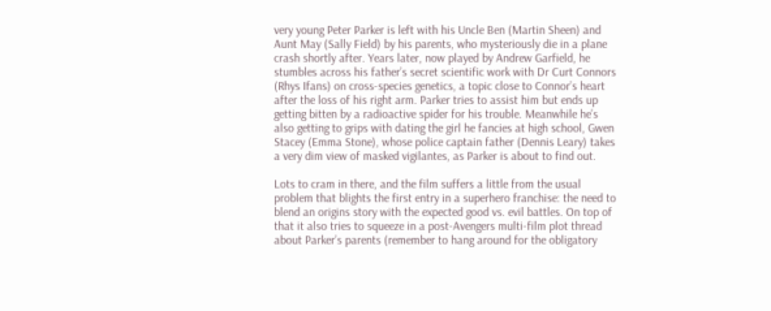very young Peter Parker is left with his Uncle Ben (Martin Sheen) and Aunt May (Sally Field) by his parents, who mysteriously die in a plane crash shortly after. Years later, now played by Andrew Garfield, he stumbles across his father’s secret scientific work with Dr Curt Connors (Rhys Ifans) on cross-species genetics, a topic close to Connor’s heart after the loss of his right arm. Parker tries to assist him but ends up getting bitten by a radioactive spider for his trouble. Meanwhile he’s also getting to grips with dating the girl he fancies at high school, Gwen Stacey (Emma Stone), whose police captain father (Dennis Leary) takes a very dim view of masked vigilantes, as Parker is about to find out.

Lots to cram in there, and the film suffers a little from the usual problem that blights the first entry in a superhero franchise: the need to blend an origins story with the expected good vs. evil battles. On top of that it also tries to squeeze in a post-Avengers multi-film plot thread about Parker’s parents (remember to hang around for the obligatory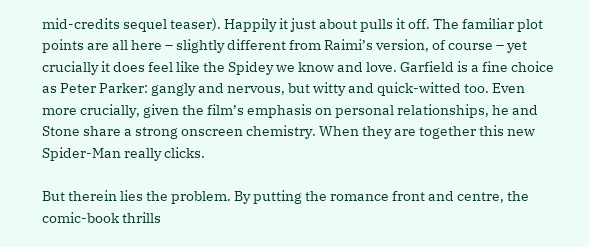mid-credits sequel teaser). Happily it just about pulls it off. The familiar plot points are all here – slightly different from Raimi’s version, of course – yet crucially it does feel like the Spidey we know and love. Garfield is a fine choice as Peter Parker: gangly and nervous, but witty and quick-witted too. Even more crucially, given the film’s emphasis on personal relationships, he and Stone share a strong onscreen chemistry. When they are together this new Spider-Man really clicks.

But therein lies the problem. By putting the romance front and centre, the comic-book thrills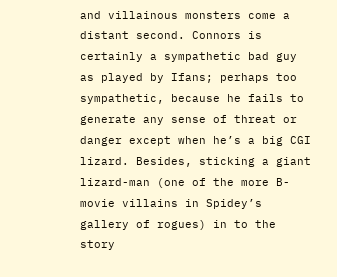and villainous monsters come a distant second. Connors is certainly a sympathetic bad guy as played by Ifans; perhaps too sympathetic, because he fails to generate any sense of threat or danger except when he’s a big CGI lizard. Besides, sticking a giant lizard-man (one of the more B-movie villains in Spidey’s gallery of rogues) in to the story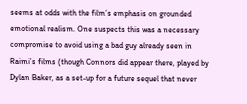seems at odds with the film’s emphasis on grounded emotional realism. One suspects this was a necessary compromise to avoid using a bad guy already seen in Raimi’s films (though Connors did appear there, played by Dylan Baker, as a set-up for a future sequel that never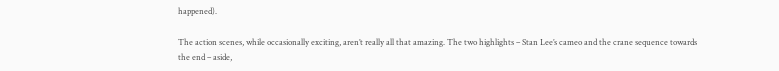happened).

The action scenes, while occasionally exciting, aren’t really all that amazing. The two highlights – Stan Lee’s cameo and the crane sequence towards the end – aside,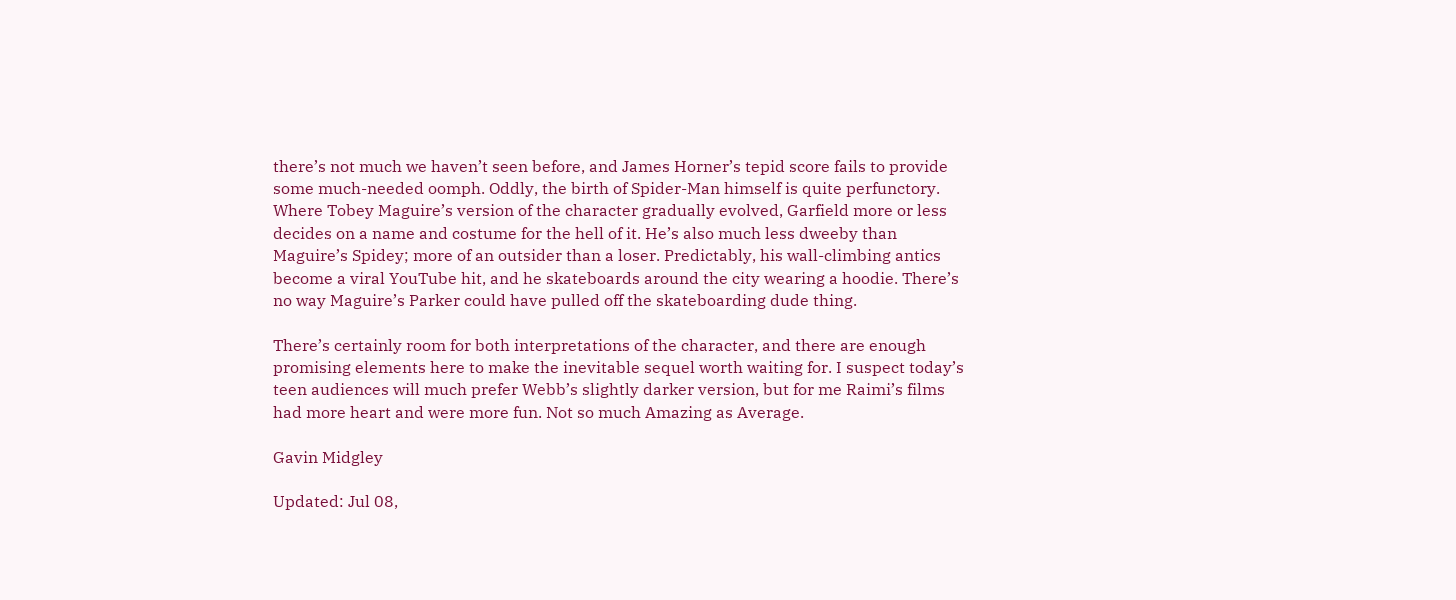there’s not much we haven’t seen before, and James Horner’s tepid score fails to provide some much-needed oomph. Oddly, the birth of Spider-Man himself is quite perfunctory. Where Tobey Maguire’s version of the character gradually evolved, Garfield more or less decides on a name and costume for the hell of it. He’s also much less dweeby than Maguire’s Spidey; more of an outsider than a loser. Predictably, his wall-climbing antics become a viral YouTube hit, and he skateboards around the city wearing a hoodie. There’s no way Maguire’s Parker could have pulled off the skateboarding dude thing.

There’s certainly room for both interpretations of the character, and there are enough promising elements here to make the inevitable sequel worth waiting for. I suspect today’s teen audiences will much prefer Webb’s slightly darker version, but for me Raimi’s films had more heart and were more fun. Not so much Amazing as Average.

Gavin Midgley

Updated: Jul 08,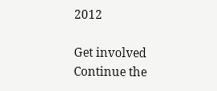2012

Get involved
Continue the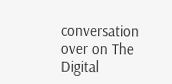conversation over on The Digital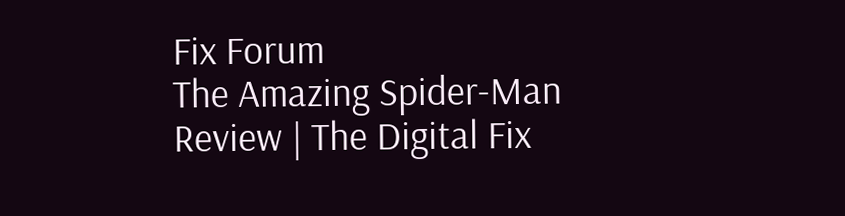Fix Forum
The Amazing Spider-Man Review | The Digital Fix